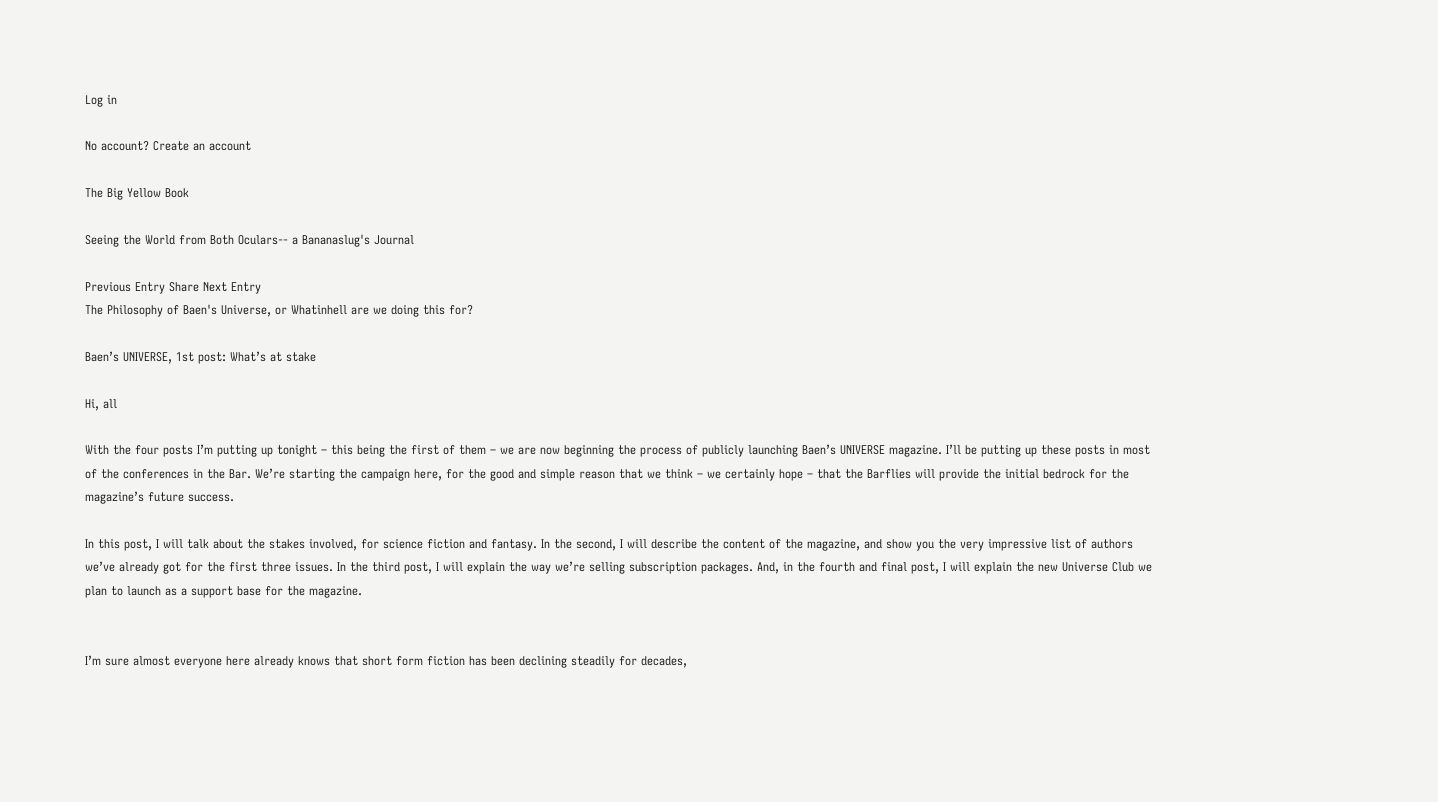Log in

No account? Create an account

The Big Yellow Book

Seeing the World from Both Oculars-- a Bananaslug's Journal

Previous Entry Share Next Entry
The Philosophy of Baen's Universe, or Whatinhell are we doing this for?

Baen’s UNIVERSE, 1st post: What’s at stake

Hi, all

With the four posts I’m putting up tonight – this being the first of them – we are now beginning the process of publicly launching Baen’s UNIVERSE magazine. I’ll be putting up these posts in most of the conferences in the Bar. We’re starting the campaign here, for the good and simple reason that we think – we certainly hope – that the Barflies will provide the initial bedrock for the magazine’s future success.

In this post, I will talk about the stakes involved, for science fiction and fantasy. In the second, I will describe the content of the magazine, and show you the very impressive list of authors we’ve already got for the first three issues. In the third post, I will explain the way we’re selling subscription packages. And, in the fourth and final post, I will explain the new Universe Club we plan to launch as a support base for the magazine.


I’m sure almost everyone here already knows that short form fiction has been declining steadily for decades,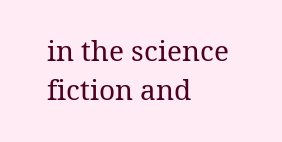in the science fiction and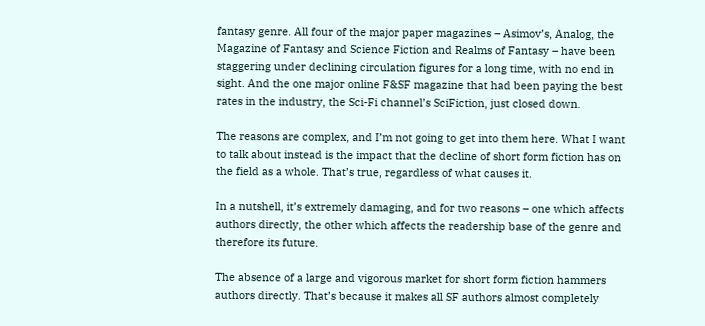fantasy genre. All four of the major paper magazines – Asimov’s, Analog, the Magazine of Fantasy and Science Fiction and Realms of Fantasy – have been staggering under declining circulation figures for a long time, with no end in sight. And the one major online F&SF magazine that had been paying the best rates in the industry, the Sci-Fi channel’s SciFiction, just closed down.

The reasons are complex, and I’m not going to get into them here. What I want to talk about instead is the impact that the decline of short form fiction has on the field as a whole. That’s true, regardless of what causes it.

In a nutshell, it’s extremely damaging, and for two reasons – one which affects authors directly, the other which affects the readership base of the genre and therefore its future.

The absence of a large and vigorous market for short form fiction hammers authors directly. That’s because it makes all SF authors almost completely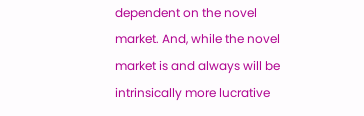dependent on the novel market. And, while the novel market is and always will be intrinsically more lucrative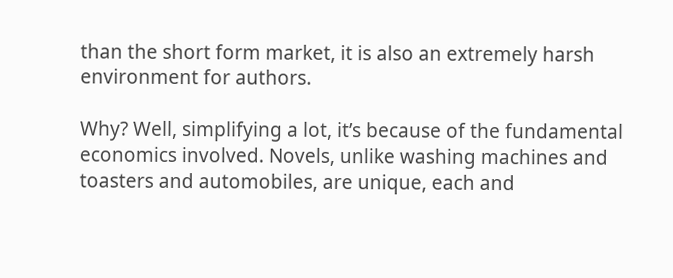than the short form market, it is also an extremely harsh environment for authors.

Why? Well, simplifying a lot, it’s because of the fundamental economics involved. Novels, unlike washing machines and toasters and automobiles, are unique, each and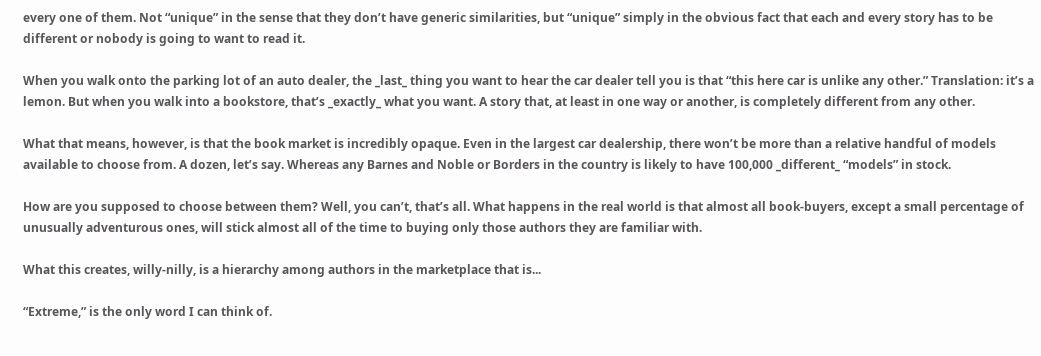every one of them. Not “unique” in the sense that they don’t have generic similarities, but “unique” simply in the obvious fact that each and every story has to be different or nobody is going to want to read it.

When you walk onto the parking lot of an auto dealer, the _last_ thing you want to hear the car dealer tell you is that “this here car is unlike any other.” Translation: it’s a lemon. But when you walk into a bookstore, that’s _exactly_ what you want. A story that, at least in one way or another, is completely different from any other.

What that means, however, is that the book market is incredibly opaque. Even in the largest car dealership, there won’t be more than a relative handful of models available to choose from. A dozen, let’s say. Whereas any Barnes and Noble or Borders in the country is likely to have 100,000 _different_ “models” in stock.

How are you supposed to choose between them? Well, you can’t, that’s all. What happens in the real world is that almost all book-buyers, except a small percentage of unusually adventurous ones, will stick almost all of the time to buying only those authors they are familiar with.

What this creates, willy-nilly, is a hierarchy among authors in the marketplace that is...

“Extreme,” is the only word I can think of.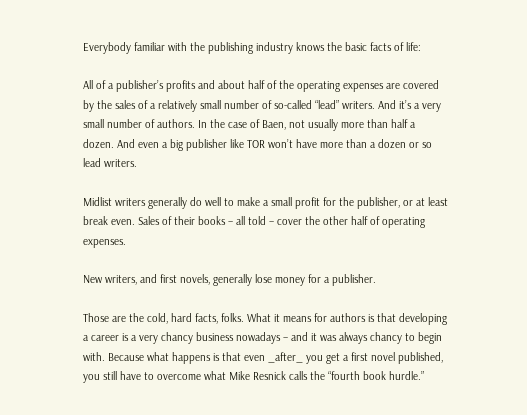Everybody familiar with the publishing industry knows the basic facts of life:

All of a publisher’s profits and about half of the operating expenses are covered by the sales of a relatively small number of so-called “lead” writers. And it’s a very small number of authors. In the case of Baen, not usually more than half a dozen. And even a big publisher like TOR won’t have more than a dozen or so lead writers.

Midlist writers generally do well to make a small profit for the publisher, or at least break even. Sales of their books – all told – cover the other half of operating expenses.

New writers, and first novels, generally lose money for a publisher.

Those are the cold, hard facts, folks. What it means for authors is that developing a career is a very chancy business nowadays – and it was always chancy to begin with. Because what happens is that even _after_ you get a first novel published, you still have to overcome what Mike Resnick calls the “fourth book hurdle.”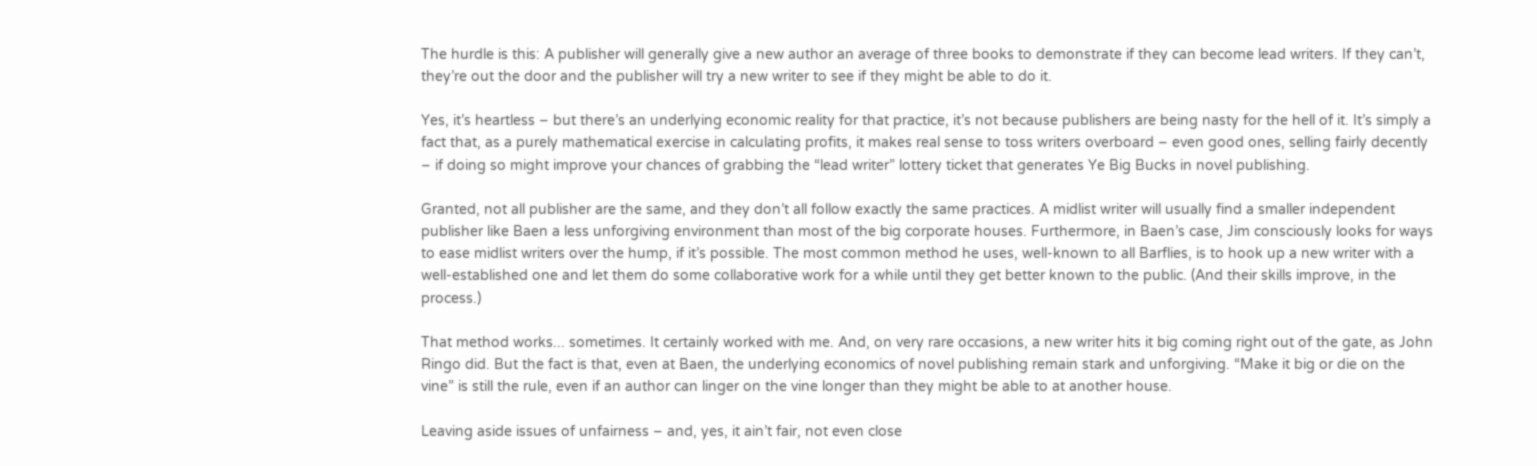The hurdle is this: A publisher will generally give a new author an average of three books to demonstrate if they can become lead writers. If they can’t, they’re out the door and the publisher will try a new writer to see if they might be able to do it.

Yes, it’s heartless – but there’s an underlying economic reality for that practice, it’s not because publishers are being nasty for the hell of it. It’s simply a fact that, as a purely mathematical exercise in calculating profits, it makes real sense to toss writers overboard – even good ones, selling fairly decently – if doing so might improve your chances of grabbing the “lead writer” lottery ticket that generates Ye Big Bucks in novel publishing.

Granted, not all publisher are the same, and they don’t all follow exactly the same practices. A midlist writer will usually find a smaller independent publisher like Baen a less unforgiving environment than most of the big corporate houses. Furthermore, in Baen’s case, Jim consciously looks for ways to ease midlist writers over the hump, if it’s possible. The most common method he uses, well-known to all Barflies, is to hook up a new writer with a well-established one and let them do some collaborative work for a while until they get better known to the public. (And their skills improve, in the process.)

That method works... sometimes. It certainly worked with me. And, on very rare occasions, a new writer hits it big coming right out of the gate, as John Ringo did. But the fact is that, even at Baen, the underlying economics of novel publishing remain stark and unforgiving. “Make it big or die on the vine” is still the rule, even if an author can linger on the vine longer than they might be able to at another house.

Leaving aside issues of unfairness – and, yes, it ain’t fair, not even close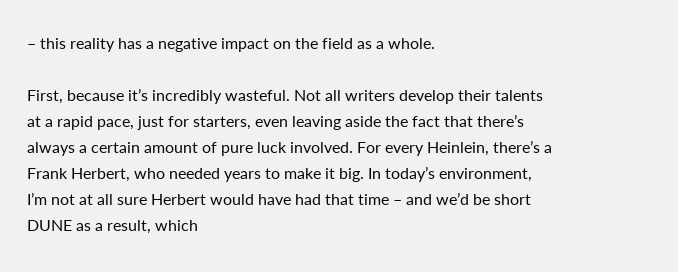– this reality has a negative impact on the field as a whole.

First, because it’s incredibly wasteful. Not all writers develop their talents at a rapid pace, just for starters, even leaving aside the fact that there’s always a certain amount of pure luck involved. For every Heinlein, there’s a Frank Herbert, who needed years to make it big. In today’s environment, I’m not at all sure Herbert would have had that time – and we’d be short DUNE as a result, which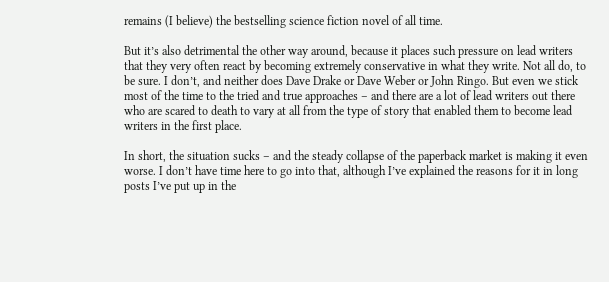remains (I believe) the bestselling science fiction novel of all time.

But it’s also detrimental the other way around, because it places such pressure on lead writers that they very often react by becoming extremely conservative in what they write. Not all do, to be sure. I don’t, and neither does Dave Drake or Dave Weber or John Ringo. But even we stick most of the time to the tried and true approaches – and there are a lot of lead writers out there who are scared to death to vary at all from the type of story that enabled them to become lead writers in the first place.

In short, the situation sucks – and the steady collapse of the paperback market is making it even worse. I don’t have time here to go into that, although I’ve explained the reasons for it in long posts I’ve put up in the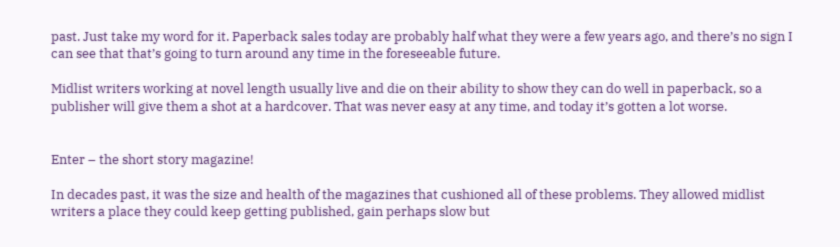past. Just take my word for it. Paperback sales today are probably half what they were a few years ago, and there’s no sign I can see that that’s going to turn around any time in the foreseeable future.

Midlist writers working at novel length usually live and die on their ability to show they can do well in paperback, so a publisher will give them a shot at a hardcover. That was never easy at any time, and today it’s gotten a lot worse.


Enter – the short story magazine!

In decades past, it was the size and health of the magazines that cushioned all of these problems. They allowed midlist writers a place they could keep getting published, gain perhaps slow but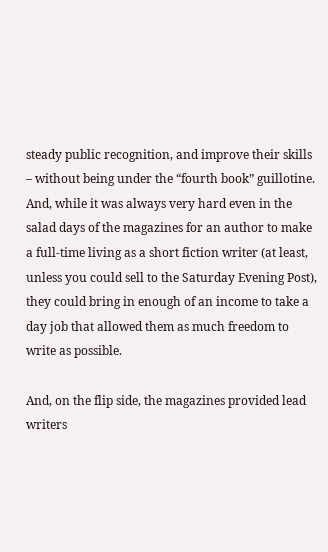steady public recognition, and improve their skills – without being under the “fourth book” guillotine. And, while it was always very hard even in the salad days of the magazines for an author to make a full-time living as a short fiction writer (at least, unless you could sell to the Saturday Evening Post), they could bring in enough of an income to take a day job that allowed them as much freedom to write as possible.

And, on the flip side, the magazines provided lead writers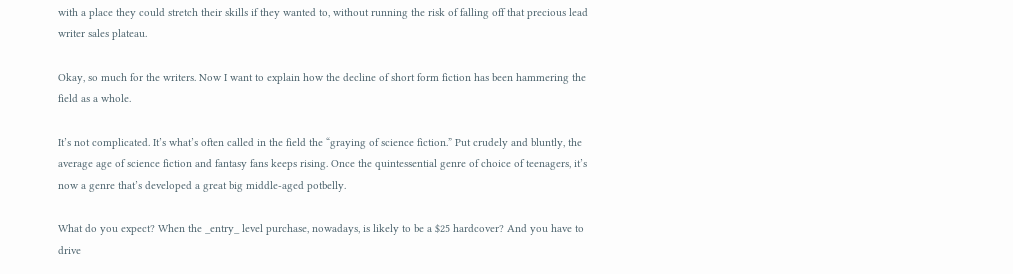with a place they could stretch their skills if they wanted to, without running the risk of falling off that precious lead writer sales plateau.

Okay, so much for the writers. Now I want to explain how the decline of short form fiction has been hammering the field as a whole.

It’s not complicated. It’s what’s often called in the field the “graying of science fiction.” Put crudely and bluntly, the average age of science fiction and fantasy fans keeps rising. Once the quintessential genre of choice of teenagers, it’s now a genre that’s developed a great big middle-aged potbelly.

What do you expect? When the _entry_ level purchase, nowadays, is likely to be a $25 hardcover? And you have to drive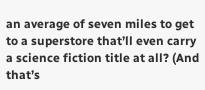an average of seven miles to get to a superstore that’ll even carry a science fiction title at all? (And that’s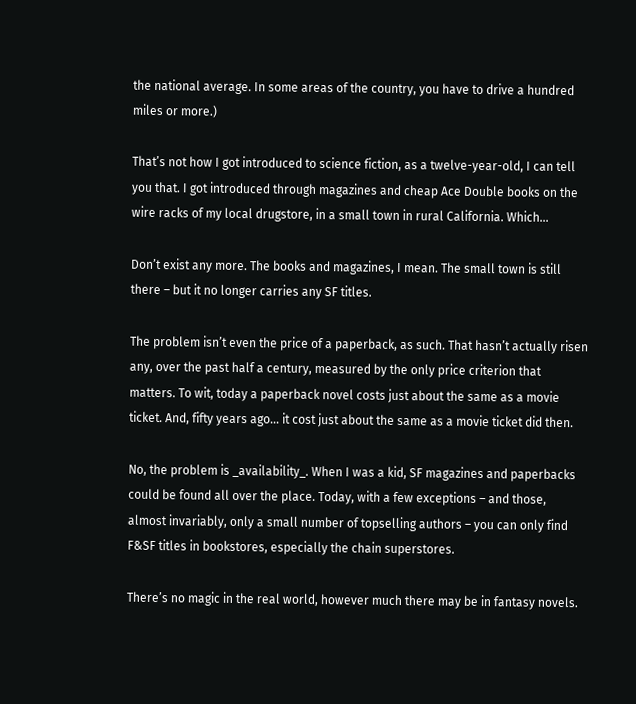the national average. In some areas of the country, you have to drive a hundred miles or more.)

That’s not how I got introduced to science fiction, as a twelve-year-old, I can tell you that. I got introduced through magazines and cheap Ace Double books on the wire racks of my local drugstore, in a small town in rural California. Which...

Don’t exist any more. The books and magazines, I mean. The small town is still there – but it no longer carries any SF titles.

The problem isn’t even the price of a paperback, as such. That hasn’t actually risen any, over the past half a century, measured by the only price criterion that matters. To wit, today a paperback novel costs just about the same as a movie ticket. And, fifty years ago... it cost just about the same as a movie ticket did then.

No, the problem is _availability_. When I was a kid, SF magazines and paperbacks could be found all over the place. Today, with a few exceptions – and those, almost invariably, only a small number of topselling authors – you can only find F&SF titles in bookstores, especially the chain superstores.

There’s no magic in the real world, however much there may be in fantasy novels.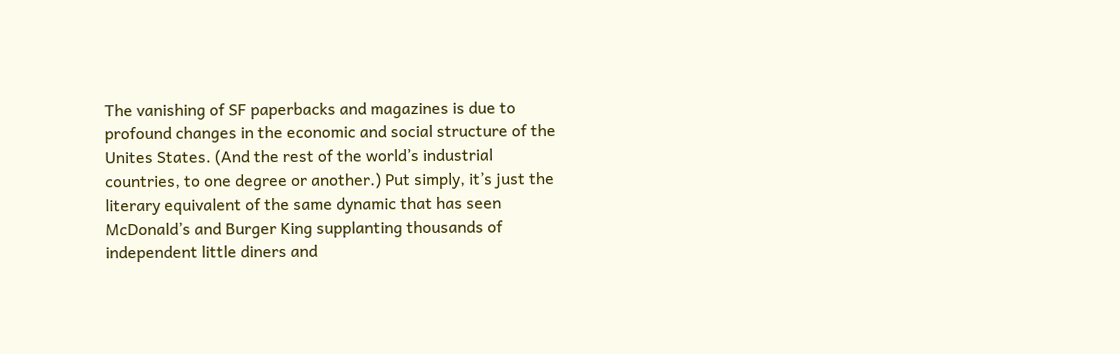The vanishing of SF paperbacks and magazines is due to profound changes in the economic and social structure of the Unites States. (And the rest of the world’s industrial countries, to one degree or another.) Put simply, it’s just the literary equivalent of the same dynamic that has seen McDonald’s and Burger King supplanting thousands of independent little diners and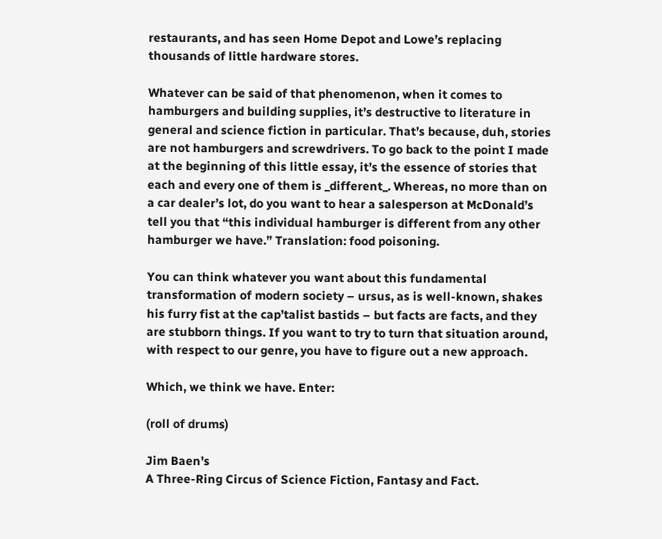restaurants, and has seen Home Depot and Lowe’s replacing thousands of little hardware stores.

Whatever can be said of that phenomenon, when it comes to hamburgers and building supplies, it’s destructive to literature in general and science fiction in particular. That’s because, duh, stories are not hamburgers and screwdrivers. To go back to the point I made at the beginning of this little essay, it’s the essence of stories that each and every one of them is _different_. Whereas, no more than on a car dealer’s lot, do you want to hear a salesperson at McDonald’s tell you that “this individual hamburger is different from any other hamburger we have.” Translation: food poisoning.

You can think whatever you want about this fundamental transformation of modern society – ursus, as is well-known, shakes his furry fist at the cap’talist bastids – but facts are facts, and they are stubborn things. If you want to try to turn that situation around, with respect to our genre, you have to figure out a new approach.

Which, we think we have. Enter:

(roll of drums)

Jim Baen’s
A Three-Ring Circus of Science Fiction, Fantasy and Fact.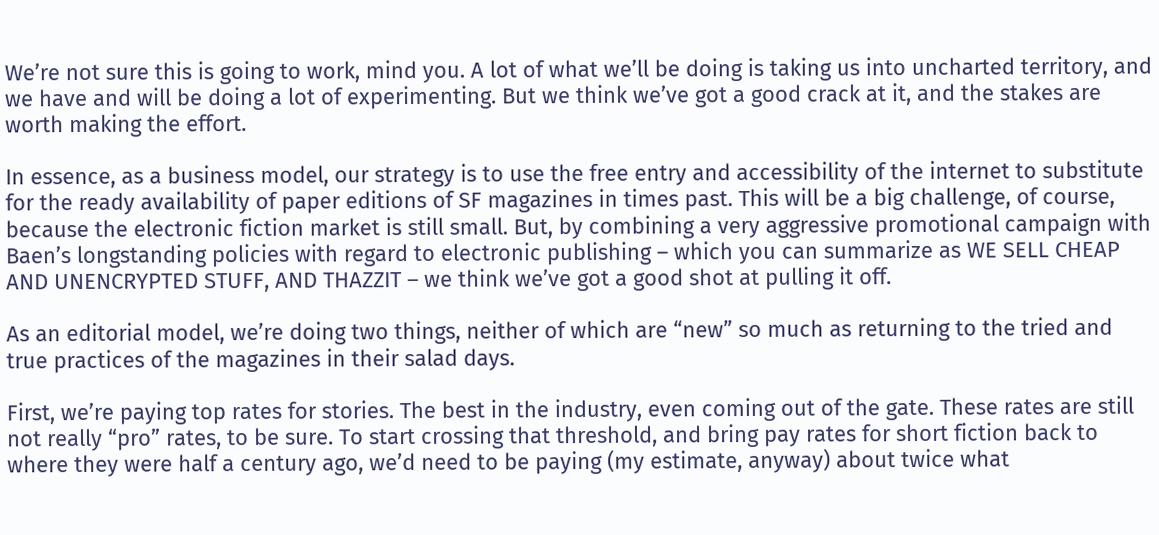We’re not sure this is going to work, mind you. A lot of what we’ll be doing is taking us into uncharted territory, and we have and will be doing a lot of experimenting. But we think we’ve got a good crack at it, and the stakes are worth making the effort.

In essence, as a business model, our strategy is to use the free entry and accessibility of the internet to substitute for the ready availability of paper editions of SF magazines in times past. This will be a big challenge, of course, because the electronic fiction market is still small. But, by combining a very aggressive promotional campaign with Baen’s longstanding policies with regard to electronic publishing – which you can summarize as WE SELL CHEAP AND UNENCRYPTED STUFF, AND THAZZIT – we think we’ve got a good shot at pulling it off.

As an editorial model, we’re doing two things, neither of which are “new” so much as returning to the tried and true practices of the magazines in their salad days.

First, we’re paying top rates for stories. The best in the industry, even coming out of the gate. These rates are still not really “pro” rates, to be sure. To start crossing that threshold, and bring pay rates for short fiction back to where they were half a century ago, we’d need to be paying (my estimate, anyway) about twice what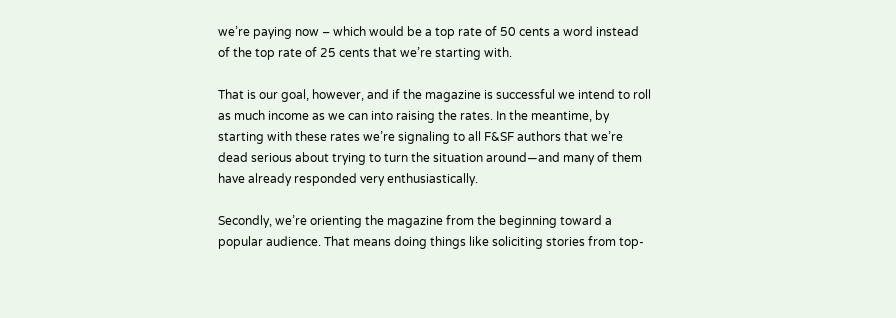we’re paying now – which would be a top rate of 50 cents a word instead of the top rate of 25 cents that we’re starting with.

That is our goal, however, and if the magazine is successful we intend to roll as much income as we can into raising the rates. In the meantime, by starting with these rates we’re signaling to all F&SF authors that we’re dead serious about trying to turn the situation around—and many of them have already responded very enthusiastically.

Secondly, we’re orienting the magazine from the beginning toward a popular audience. That means doing things like soliciting stories from top-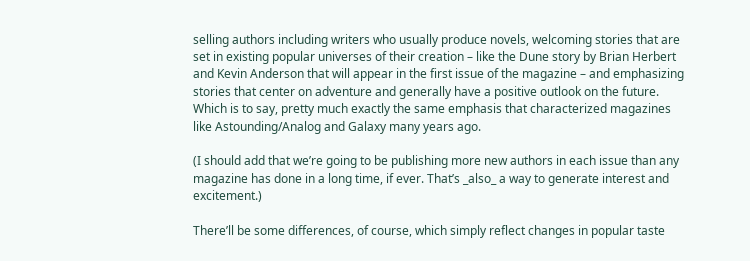selling authors including writers who usually produce novels, welcoming stories that are set in existing popular universes of their creation – like the Dune story by Brian Herbert and Kevin Anderson that will appear in the first issue of the magazine – and emphasizing stories that center on adventure and generally have a positive outlook on the future. Which is to say, pretty much exactly the same emphasis that characterized magazines like Astounding/Analog and Galaxy many years ago.

(I should add that we’re going to be publishing more new authors in each issue than any magazine has done in a long time, if ever. That’s _also_ a way to generate interest and excitement.)

There’ll be some differences, of course, which simply reflect changes in popular taste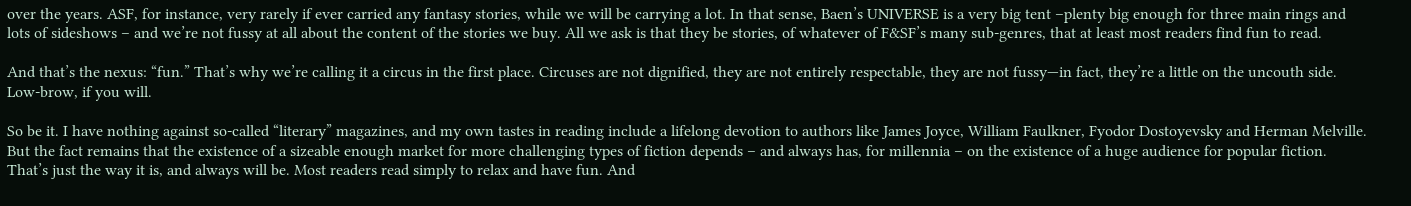over the years. ASF, for instance, very rarely if ever carried any fantasy stories, while we will be carrying a lot. In that sense, Baen’s UNIVERSE is a very big tent –plenty big enough for three main rings and lots of sideshows – and we’re not fussy at all about the content of the stories we buy. All we ask is that they be stories, of whatever of F&SF’s many sub-genres, that at least most readers find fun to read.

And that’s the nexus: “fun.” That’s why we’re calling it a circus in the first place. Circuses are not dignified, they are not entirely respectable, they are not fussy—in fact, they’re a little on the uncouth side. Low-brow, if you will.

So be it. I have nothing against so-called “literary” magazines, and my own tastes in reading include a lifelong devotion to authors like James Joyce, William Faulkner, Fyodor Dostoyevsky and Herman Melville. But the fact remains that the existence of a sizeable enough market for more challenging types of fiction depends – and always has, for millennia – on the existence of a huge audience for popular fiction. That’s just the way it is, and always will be. Most readers read simply to relax and have fun. And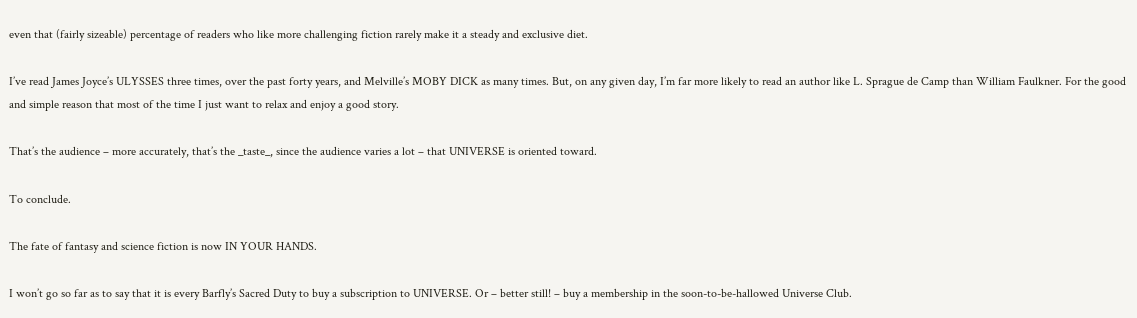even that (fairly sizeable) percentage of readers who like more challenging fiction rarely make it a steady and exclusive diet.

I’ve read James Joyce’s ULYSSES three times, over the past forty years, and Melville’s MOBY DICK as many times. But, on any given day, I’m far more likely to read an author like L. Sprague de Camp than William Faulkner. For the good and simple reason that most of the time I just want to relax and enjoy a good story.

That’s the audience – more accurately, that’s the _taste_, since the audience varies a lot – that UNIVERSE is oriented toward.

To conclude.

The fate of fantasy and science fiction is now IN YOUR HANDS.

I won’t go so far as to say that it is every Barfly’s Sacred Duty to buy a subscription to UNIVERSE. Or – better still! – buy a membership in the soon-to-be-hallowed Universe Club.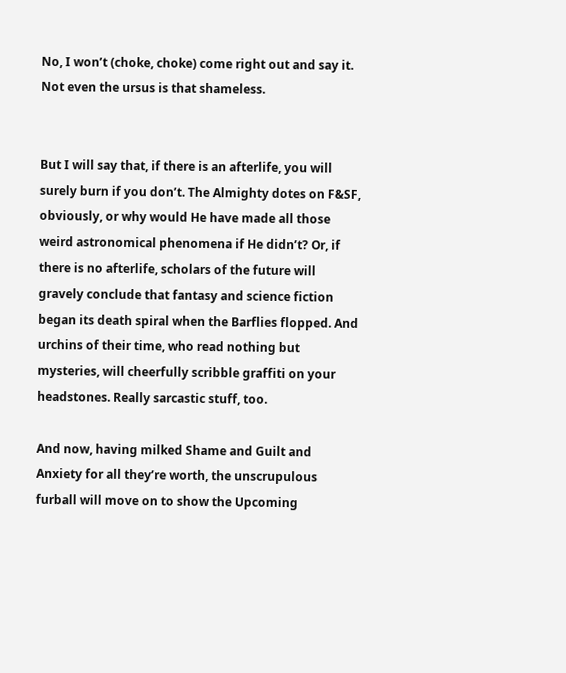No, I won’t (choke, choke) come right out and say it. Not even the ursus is that shameless.


But I will say that, if there is an afterlife, you will surely burn if you don’t. The Almighty dotes on F&SF, obviously, or why would He have made all those weird astronomical phenomena if He didn’t? Or, if there is no afterlife, scholars of the future will gravely conclude that fantasy and science fiction began its death spiral when the Barflies flopped. And urchins of their time, who read nothing but mysteries, will cheerfully scribble graffiti on your headstones. Really sarcastic stuff, too.

And now, having milked Shame and Guilt and Anxiety for all they’re worth, the unscrupulous furball will move on to show the Upcoming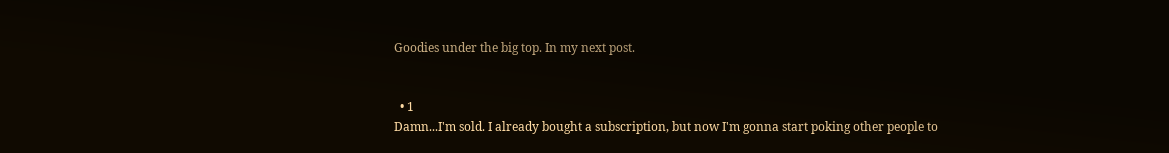Goodies under the big top. In my next post.


  • 1
Damn...I'm sold. I already bought a subscription, but now I'm gonna start poking other people to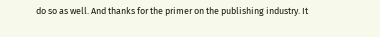do so as well. And thanks for the primer on the publishing industry. It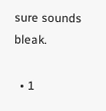sure sounds bleak.

  • 1